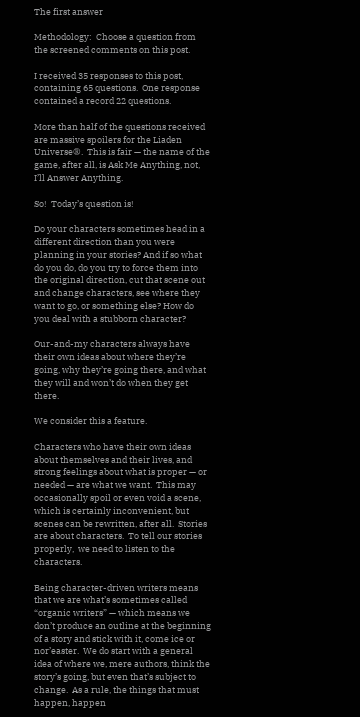The first answer

Methodology:  Choose a question from the screened comments on this post.

I received 35 responses to this post, containing 65 questions.  One response  contained a record 22 questions.

More than half of the questions received are massive spoilers for the Liaden Universe®.  This is fair — the name of the game, after all, is Ask Me Anything, not, I’ll Answer Anything.

So!  Today’s question is!

Do your characters sometimes head in a different direction than you were planning in your stories? And if so what do you do, do you try to force them into the original direction, cut that scene out and change characters, see where they want to go, or something else? How do you deal with a stubborn character?

Our-and-my characters always have their own ideas about where they’re going, why they’re going there, and what they will and won’t do when they get there.

We consider this a feature.

Characters who have their own ideas about themselves and their lives, and strong feelings about what is proper — or needed — are what we want.  This may occasionally spoil or even void a scene, which is certainly inconvenient, but scenes can be rewritten, after all.  Stories are about characters.  To tell our stories properly,  we need to listen to the characters.

Being character-driven writers means that we are what’s sometimes called “organic writers” — which means we don’t produce an outline at the beginning of a story and stick with it, come ice or nor’easter.  We do start with a general idea of where we, mere authors, think the story’s going, but even that’s subject to change.  As a rule, the things that must happen, happen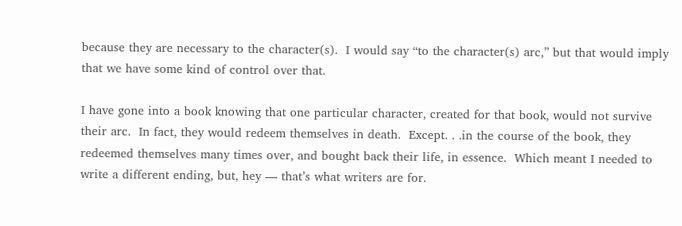because they are necessary to the character(s).  I would say “to the character(s) arc,” but that would imply that we have some kind of control over that.

I have gone into a book knowing that one particular character, created for that book, would not survive their arc.  In fact, they would redeem themselves in death.  Except. . .in the course of the book, they redeemed themselves many times over, and bought back their life, in essence.  Which meant I needed to write a different ending, but, hey — that’s what writers are for.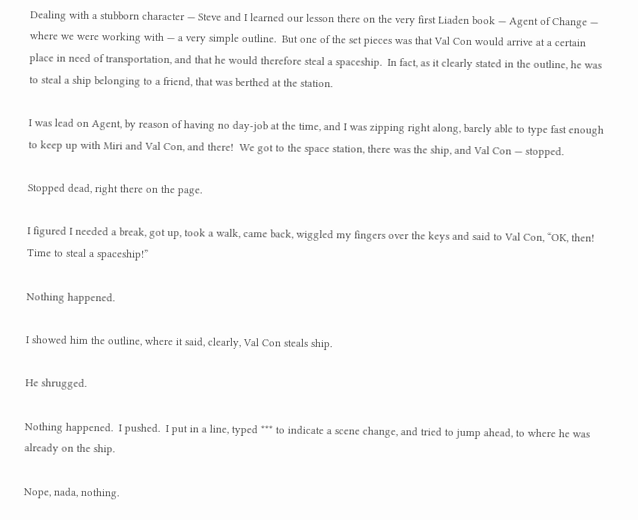Dealing with a stubborn character — Steve and I learned our lesson there on the very first Liaden book — Agent of Change — where we were working with — a very simple outline.  But one of the set pieces was that Val Con would arrive at a certain place in need of transportation, and that he would therefore steal a spaceship.  In fact, as it clearly stated in the outline, he was to steal a ship belonging to a friend, that was berthed at the station.

I was lead on Agent, by reason of having no day-job at the time, and I was zipping right along, barely able to type fast enough to keep up with Miri and Val Con, and there!  We got to the space station, there was the ship, and Val Con — stopped.

Stopped dead, right there on the page.

I figured I needed a break, got up, took a walk, came back, wiggled my fingers over the keys and said to Val Con, “OK, then!  Time to steal a spaceship!”

Nothing happened.

I showed him the outline, where it said, clearly, Val Con steals ship.

He shrugged.

Nothing happened.  I pushed.  I put in a line, typed *** to indicate a scene change, and tried to jump ahead, to where he was already on the ship.

Nope, nada, nothing.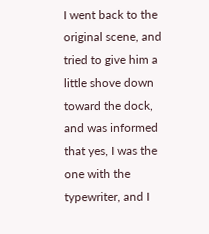I went back to the original scene, and tried to give him a little shove down toward the dock, and was informed that yes, I was the one with the typewriter, and I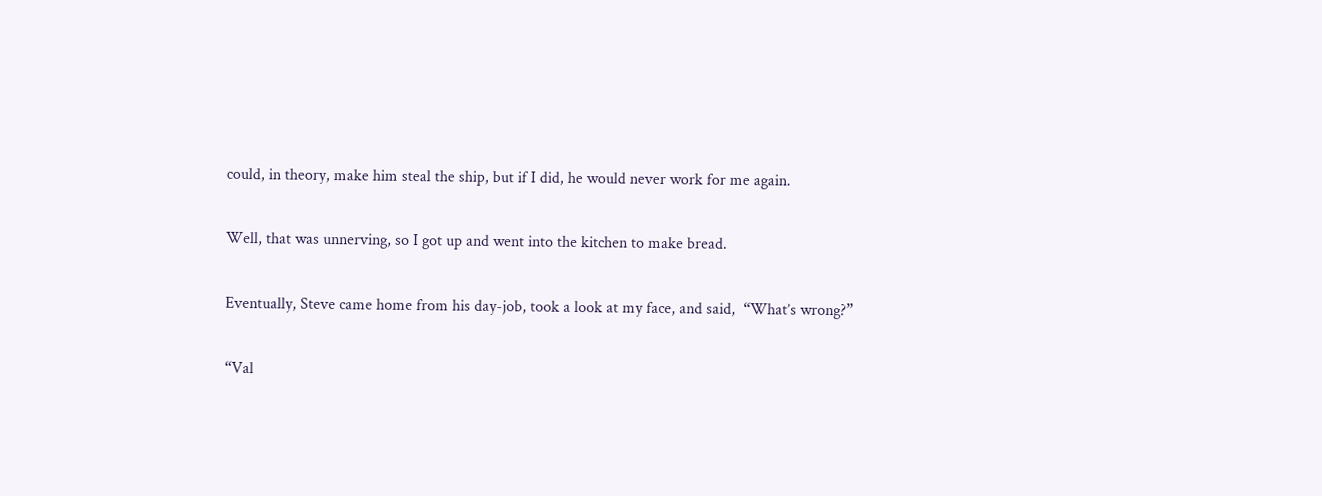could, in theory, make him steal the ship, but if I did, he would never work for me again.

Well, that was unnerving, so I got up and went into the kitchen to make bread.

Eventually, Steve came home from his day-job, took a look at my face, and said,  “What’s wrong?”

“Val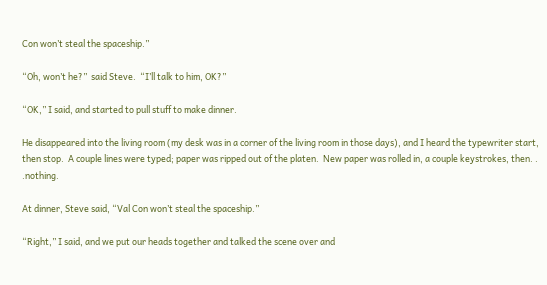Con won’t steal the spaceship.”

“Oh, won’t he?”  said Steve.  “I’ll talk to him, OK?”

“OK,” I said, and started to pull stuff to make dinner.

He disappeared into the living room (my desk was in a corner of the living room in those days), and I heard the typewriter start, then stop.  A couple lines were typed; paper was ripped out of the platen.  New paper was rolled in, a couple keystrokes, then. . .nothing.

At dinner, Steve said, “Val Con won’t steal the spaceship.”

“Right,” I said, and we put our heads together and talked the scene over and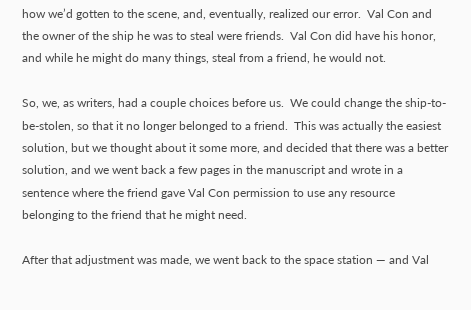how we’d gotten to the scene, and, eventually, realized our error.  Val Con and the owner of the ship he was to steal were friends.  Val Con did have his honor, and while he might do many things, steal from a friend, he would not.

So, we, as writers, had a couple choices before us.  We could change the ship-to-be-stolen, so that it no longer belonged to a friend.  This was actually the easiest solution, but we thought about it some more, and decided that there was a better solution, and we went back a few pages in the manuscript and wrote in a sentence where the friend gave Val Con permission to use any resource belonging to the friend that he might need.

After that adjustment was made, we went back to the space station — and Val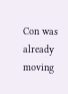Con was already moving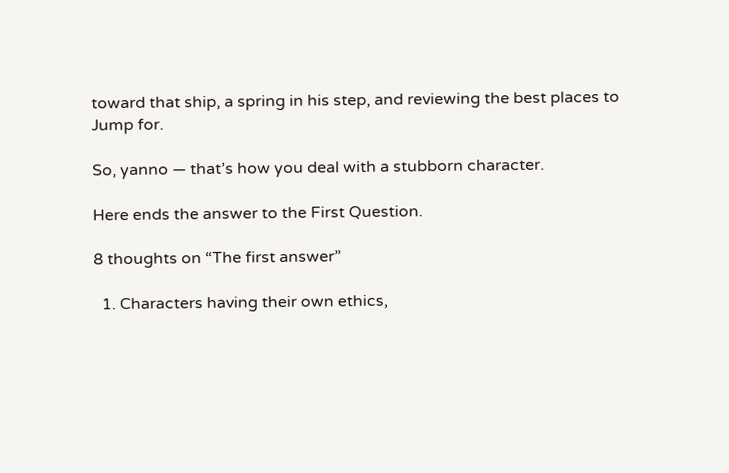toward that ship, a spring in his step, and reviewing the best places to Jump for.

So, yanno — that’s how you deal with a stubborn character.

Here ends the answer to the First Question.

8 thoughts on “The first answer”

  1. Characters having their own ethics,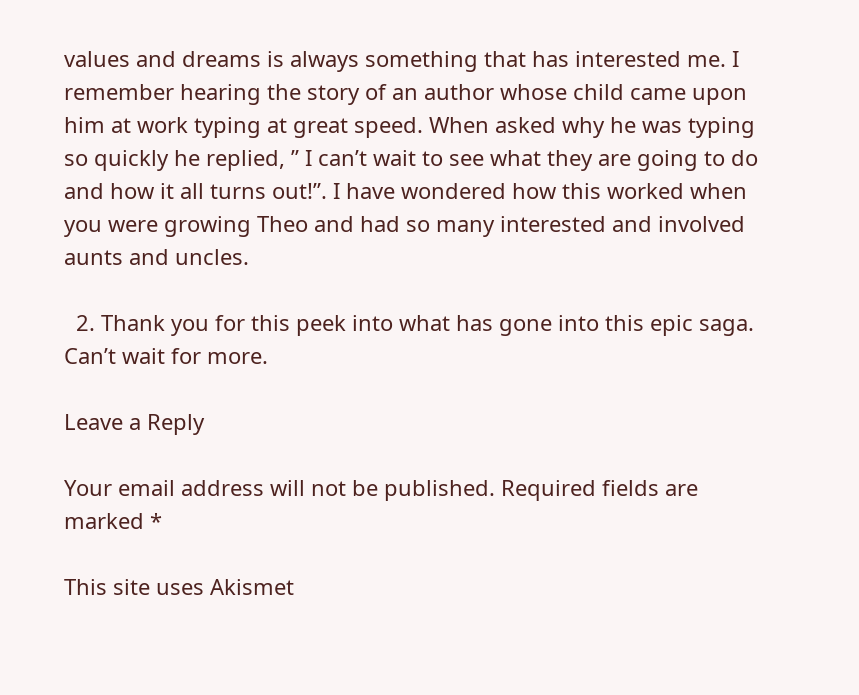values and dreams is always something that has interested me. I remember hearing the story of an author whose child came upon him at work typing at great speed. When asked why he was typing so quickly he replied, ” I can’t wait to see what they are going to do and how it all turns out!”. I have wondered how this worked when you were growing Theo and had so many interested and involved aunts and uncles.

  2. Thank you for this peek into what has gone into this epic saga. Can’t wait for more.

Leave a Reply

Your email address will not be published. Required fields are marked *

This site uses Akismet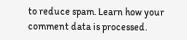to reduce spam. Learn how your comment data is processed.